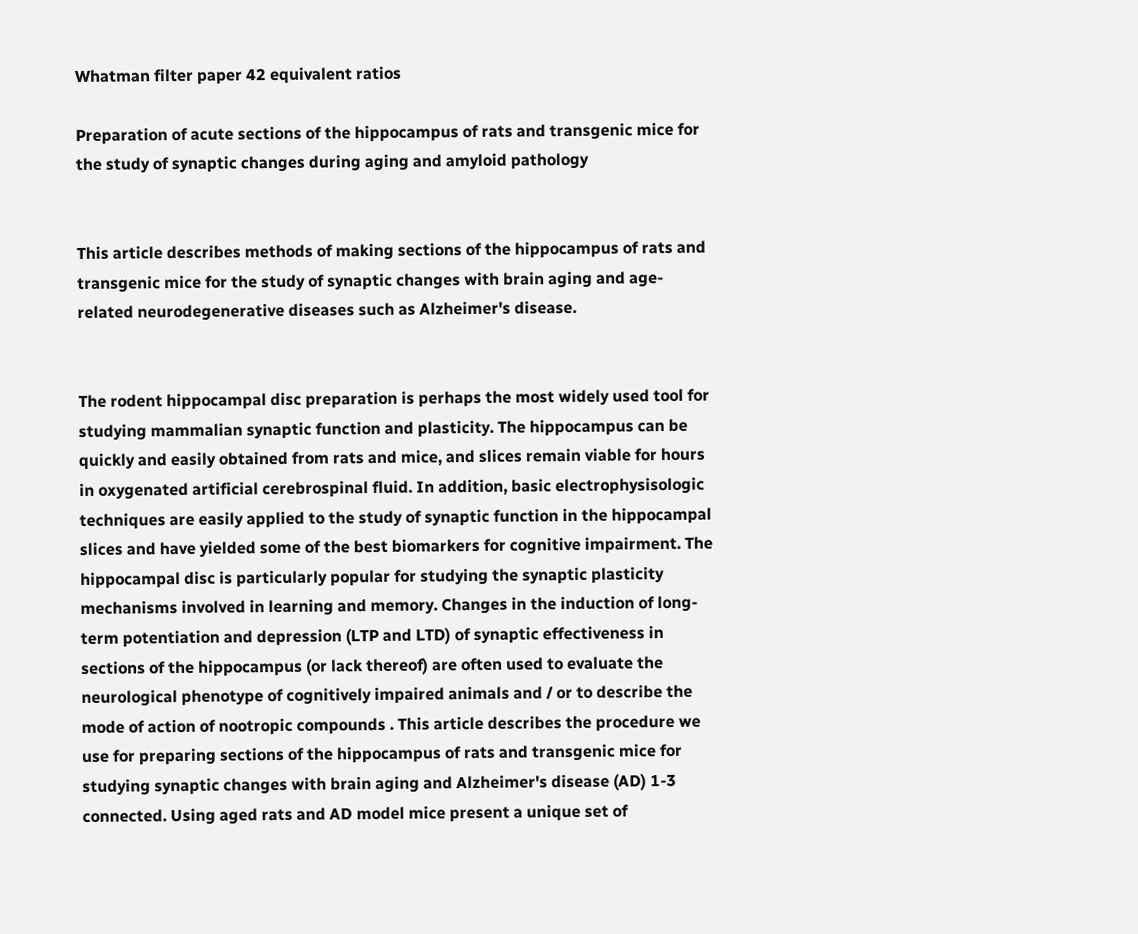Whatman filter paper 42 equivalent ratios

Preparation of acute sections of the hippocampus of rats and transgenic mice for the study of synaptic changes during aging and amyloid pathology


This article describes methods of making sections of the hippocampus of rats and transgenic mice for the study of synaptic changes with brain aging and age-related neurodegenerative diseases such as Alzheimer's disease.


The rodent hippocampal disc preparation is perhaps the most widely used tool for studying mammalian synaptic function and plasticity. The hippocampus can be quickly and easily obtained from rats and mice, and slices remain viable for hours in oxygenated artificial cerebrospinal fluid. In addition, basic electrophysisologic techniques are easily applied to the study of synaptic function in the hippocampal slices and have yielded some of the best biomarkers for cognitive impairment. The hippocampal disc is particularly popular for studying the synaptic plasticity mechanisms involved in learning and memory. Changes in the induction of long-term potentiation and depression (LTP and LTD) of synaptic effectiveness in sections of the hippocampus (or lack thereof) are often used to evaluate the neurological phenotype of cognitively impaired animals and / or to describe the mode of action of nootropic compounds . This article describes the procedure we use for preparing sections of the hippocampus of rats and transgenic mice for studying synaptic changes with brain aging and Alzheimer's disease (AD) 1-3 connected. Using aged rats and AD model mice present a unique set of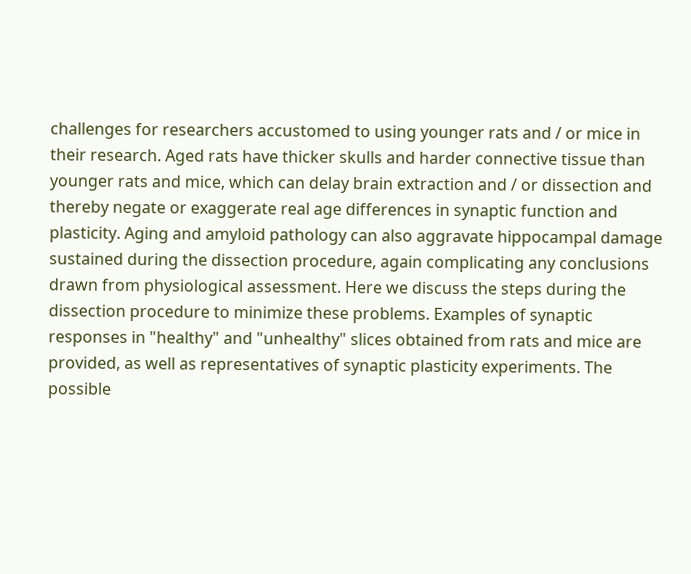challenges for researchers accustomed to using younger rats and / or mice in their research. Aged rats have thicker skulls and harder connective tissue than younger rats and mice, which can delay brain extraction and / or dissection and thereby negate or exaggerate real age differences in synaptic function and plasticity. Aging and amyloid pathology can also aggravate hippocampal damage sustained during the dissection procedure, again complicating any conclusions drawn from physiological assessment. Here we discuss the steps during the dissection procedure to minimize these problems. Examples of synaptic responses in "healthy" and "unhealthy" slices obtained from rats and mice are provided, as well as representatives of synaptic plasticity experiments. The possible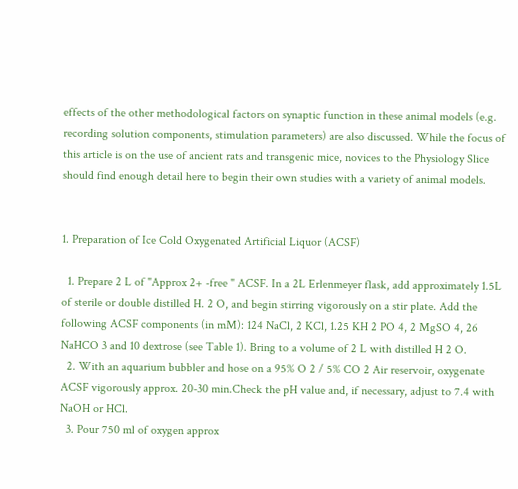effects of the other methodological factors on synaptic function in these animal models (e.g. recording solution components, stimulation parameters) are also discussed. While the focus of this article is on the use of ancient rats and transgenic mice, novices to the Physiology Slice should find enough detail here to begin their own studies with a variety of animal models.


1. Preparation of Ice Cold Oxygenated Artificial Liquor (ACSF)

  1. Prepare 2 L of "Approx 2+ -free " ACSF. In a 2L Erlenmeyer flask, add approximately 1.5L of sterile or double distilled H. 2 O, and begin stirring vigorously on a stir plate. Add the following ACSF components (in mM): 124 NaCl, 2 KCl, 1.25 KH 2 PO 4, 2 MgSO 4, 26 NaHCO 3 and 10 dextrose (see Table 1). Bring to a volume of 2 L with distilled H 2 O.
  2. With an aquarium bubbler and hose on a 95% O 2 / 5% CO 2 Air reservoir, oxygenate ACSF vigorously approx. 20-30 min.Check the pH value and, if necessary, adjust to 7.4 with NaOH or HCl.
  3. Pour 750 ml of oxygen approx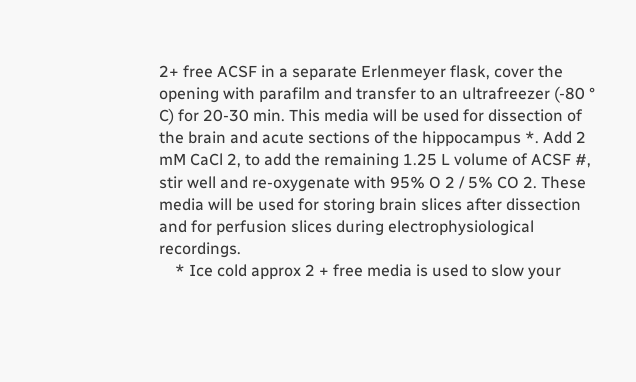2+ free ACSF in a separate Erlenmeyer flask, cover the opening with parafilm and transfer to an ultrafreezer (-80 ° C) for 20-30 min. This media will be used for dissection of the brain and acute sections of the hippocampus *. Add 2 mM CaCl 2, to add the remaining 1.25 L volume of ACSF #, stir well and re-oxygenate with 95% O 2 / 5% CO 2. These media will be used for storing brain slices after dissection and for perfusion slices during electrophysiological recordings.
    * Ice cold approx 2 + free media is used to slow your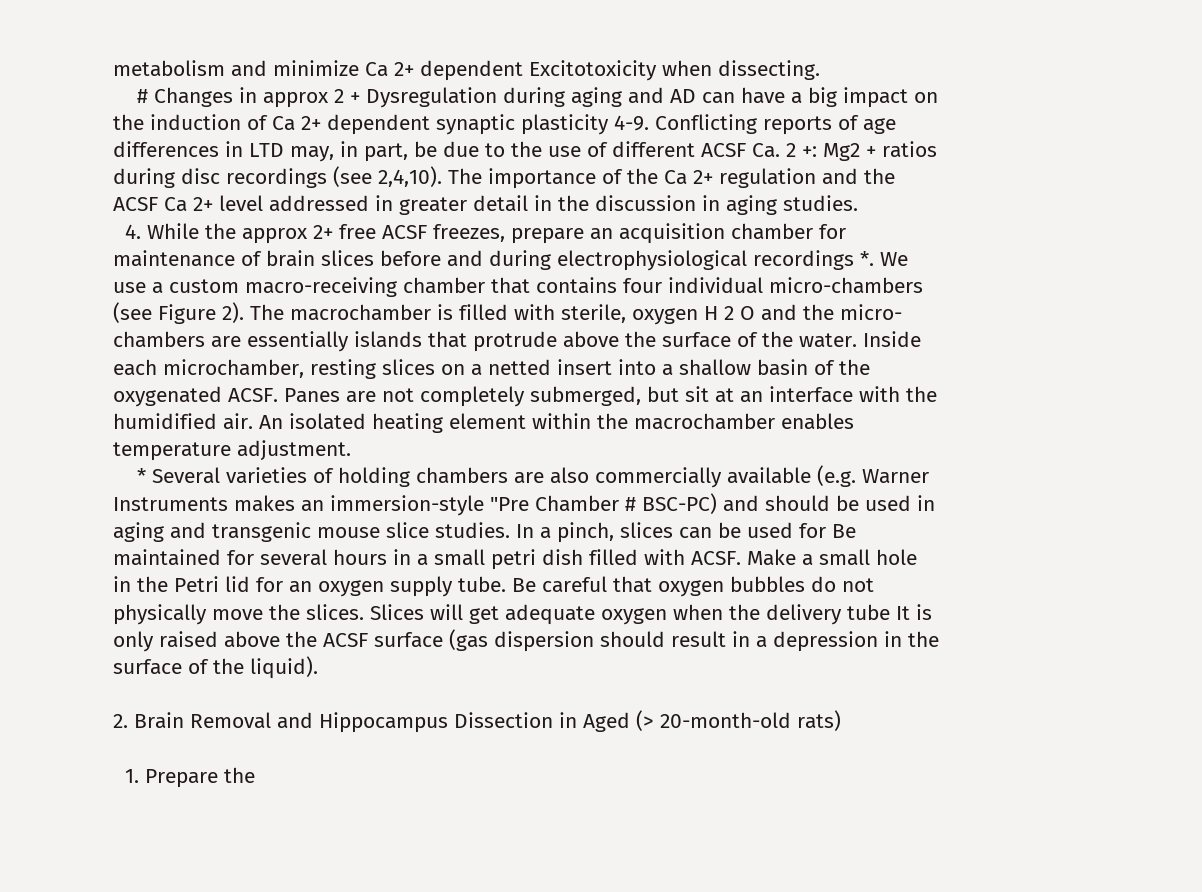metabolism and minimize Ca 2+ dependent Excitotoxicity when dissecting.
    # Changes in approx 2 + Dysregulation during aging and AD can have a big impact on the induction of Ca 2+ dependent synaptic plasticity 4-9. Conflicting reports of age differences in LTD may, in part, be due to the use of different ACSF Ca. 2 +: Mg2 + ratios during disc recordings (see 2,4,10). The importance of the Ca 2+ regulation and the ACSF Ca 2+ level addressed in greater detail in the discussion in aging studies.
  4. While the approx 2+ free ACSF freezes, prepare an acquisition chamber for maintenance of brain slices before and during electrophysiological recordings *. We use a custom macro-receiving chamber that contains four individual micro-chambers (see Figure 2). The macrochamber is filled with sterile, oxygen H 2 O and the micro-chambers are essentially islands that protrude above the surface of the water. Inside each microchamber, resting slices on a netted insert into a shallow basin of the oxygenated ACSF. Panes are not completely submerged, but sit at an interface with the humidified air. An isolated heating element within the macrochamber enables temperature adjustment.
    * Several varieties of holding chambers are also commercially available (e.g. Warner Instruments makes an immersion-style "Pre Chamber # BSC-PC) and should be used in aging and transgenic mouse slice studies. In a pinch, slices can be used for Be maintained for several hours in a small petri dish filled with ACSF. Make a small hole in the Petri lid for an oxygen supply tube. Be careful that oxygen bubbles do not physically move the slices. Slices will get adequate oxygen when the delivery tube It is only raised above the ACSF surface (gas dispersion should result in a depression in the surface of the liquid).

2. Brain Removal and Hippocampus Dissection in Aged (> 20-month-old rats)

  1. Prepare the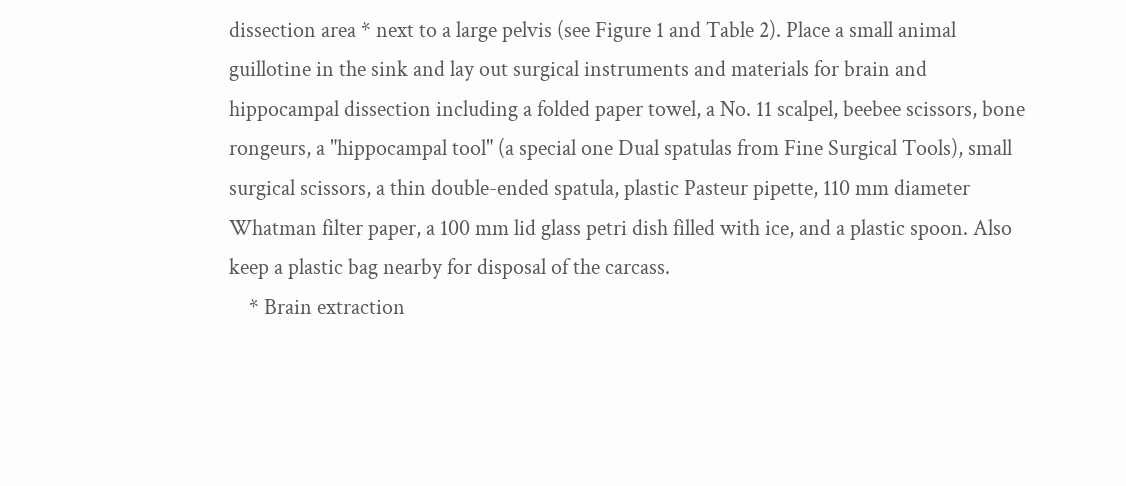dissection area * next to a large pelvis (see Figure 1 and Table 2). Place a small animal guillotine in the sink and lay out surgical instruments and materials for brain and hippocampal dissection including a folded paper towel, a No. 11 scalpel, beebee scissors, bone rongeurs, a "hippocampal tool" (a special one Dual spatulas from Fine Surgical Tools), small surgical scissors, a thin double-ended spatula, plastic Pasteur pipette, 110 mm diameter Whatman filter paper, a 100 mm lid glass petri dish filled with ice, and a plastic spoon. Also keep a plastic bag nearby for disposal of the carcass.
    * Brain extraction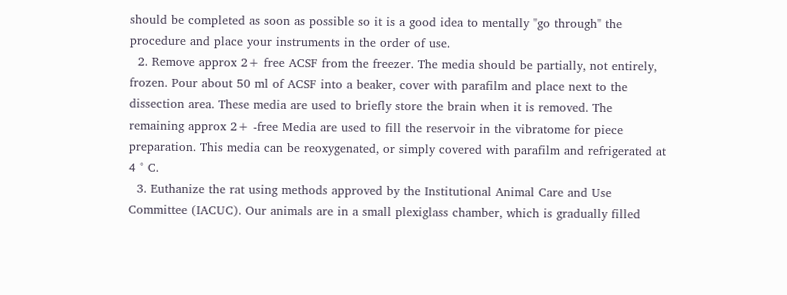should be completed as soon as possible so it is a good idea to mentally "go through" the procedure and place your instruments in the order of use.
  2. Remove approx 2+ free ACSF from the freezer. The media should be partially, not entirely, frozen. Pour about 50 ml of ACSF into a beaker, cover with parafilm and place next to the dissection area. These media are used to briefly store the brain when it is removed. The remaining approx 2+ -free Media are used to fill the reservoir in the vibratome for piece preparation. This media can be reoxygenated, or simply covered with parafilm and refrigerated at 4 ° C.
  3. Euthanize the rat using methods approved by the Institutional Animal Care and Use Committee (IACUC). Our animals are in a small plexiglass chamber, which is gradually filled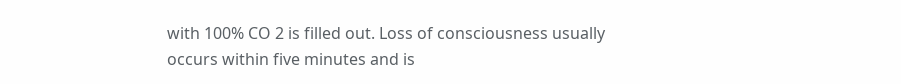with 100% CO 2 is filled out. Loss of consciousness usually occurs within five minutes and is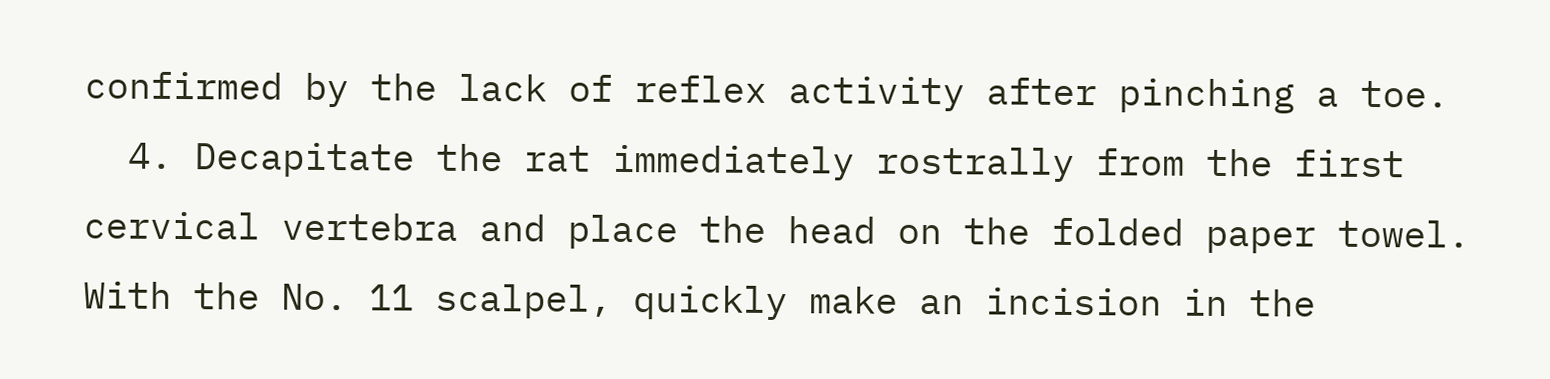confirmed by the lack of reflex activity after pinching a toe.
  4. Decapitate the rat immediately rostrally from the first cervical vertebra and place the head on the folded paper towel. With the No. 11 scalpel, quickly make an incision in the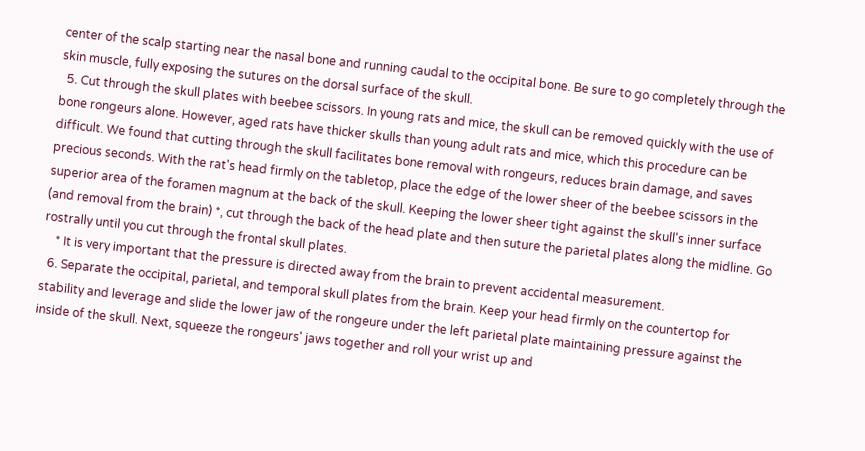center of the scalp starting near the nasal bone and running caudal to the occipital bone. Be sure to go completely through the skin muscle, fully exposing the sutures on the dorsal surface of the skull.
  5. Cut through the skull plates with beebee scissors. In young rats and mice, the skull can be removed quickly with the use of bone rongeurs alone. However, aged rats have thicker skulls than young adult rats and mice, which this procedure can be difficult. We found that cutting through the skull facilitates bone removal with rongeurs, reduces brain damage, and saves precious seconds. With the rat's head firmly on the tabletop, place the edge of the lower sheer of the beebee scissors in the superior area of the foramen magnum at the back of the skull. Keeping the lower sheer tight against the skull's inner surface (and removal from the brain) *, cut through the back of the head plate and then suture the parietal plates along the midline. Go rostrally until you cut through the frontal skull plates.
    * It is very important that the pressure is directed away from the brain to prevent accidental measurement.
  6. Separate the occipital, parietal, and temporal skull plates from the brain. Keep your head firmly on the countertop for stability and leverage and slide the lower jaw of the rongeure under the left parietal plate maintaining pressure against the inside of the skull. Next, squeeze the rongeurs' jaws together and roll your wrist up and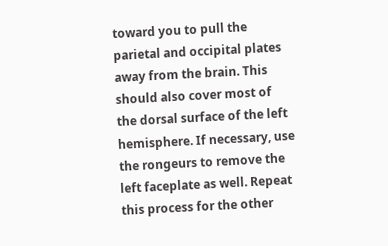toward you to pull the parietal and occipital plates away from the brain. This should also cover most of the dorsal surface of the left hemisphere. If necessary, use the rongeurs to remove the left faceplate as well. Repeat this process for the other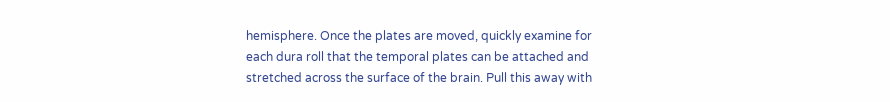hemisphere. Once the plates are moved, quickly examine for each dura roll that the temporal plates can be attached and stretched across the surface of the brain. Pull this away with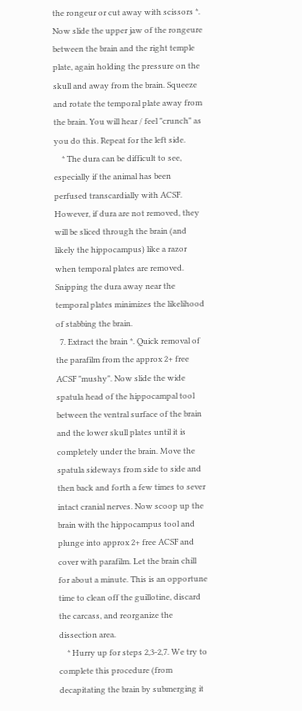the rongeur or cut away with scissors *. Now slide the upper jaw of the rongeure between the brain and the right temple plate, again holding the pressure on the skull and away from the brain. Squeeze and rotate the temporal plate away from the brain. You will hear / feel "crunch" as you do this. Repeat for the left side.
    * The dura can be difficult to see, especially if the animal has been perfused transcardially with ACSF. However, if dura are not removed, they will be sliced through the brain (and likely the hippocampus) like a razor when temporal plates are removed. Snipping the dura away near the temporal plates minimizes the likelihood of stabbing the brain.
  7. Extract the brain *. Quick removal of the parafilm from the approx 2+ free ACSF "mushy". Now slide the wide spatula head of the hippocampal tool between the ventral surface of the brain and the lower skull plates until it is completely under the brain. Move the spatula sideways from side to side and then back and forth a few times to sever intact cranial nerves. Now scoop up the brain with the hippocampus tool and plunge into approx 2+ free ACSF and cover with parafilm. Let the brain chill for about a minute. This is an opportune time to clean off the guillotine, discard the carcass, and reorganize the dissection area.
    * Hurry up for steps 2,3-2,7. We try to complete this procedure (from decapitating the brain by submerging it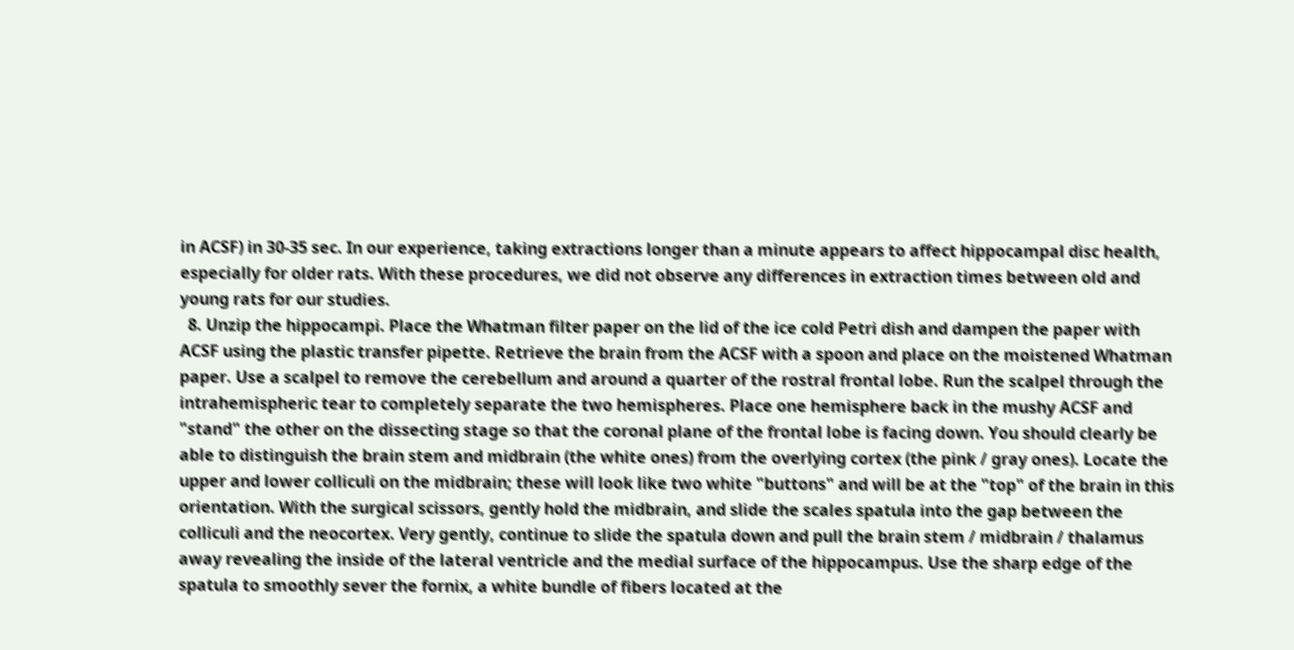in ACSF) in 30-35 sec. In our experience, taking extractions longer than a minute appears to affect hippocampal disc health, especially for older rats. With these procedures, we did not observe any differences in extraction times between old and young rats for our studies.
  8. Unzip the hippocampi. Place the Whatman filter paper on the lid of the ice cold Petri dish and dampen the paper with ACSF using the plastic transfer pipette. Retrieve the brain from the ACSF with a spoon and place on the moistened Whatman paper. Use a scalpel to remove the cerebellum and around a quarter of the rostral frontal lobe. Run the scalpel through the intrahemispheric tear to completely separate the two hemispheres. Place one hemisphere back in the mushy ACSF and "stand" the other on the dissecting stage so that the coronal plane of the frontal lobe is facing down. You should clearly be able to distinguish the brain stem and midbrain (the white ones) from the overlying cortex (the pink / gray ones). Locate the upper and lower colliculi on the midbrain; these will look like two white "buttons" and will be at the "top" of the brain in this orientation. With the surgical scissors, gently hold the midbrain, and slide the scales spatula into the gap between the colliculi and the neocortex. Very gently, continue to slide the spatula down and pull the brain stem / midbrain / thalamus away revealing the inside of the lateral ventricle and the medial surface of the hippocampus. Use the sharp edge of the spatula to smoothly sever the fornix, a white bundle of fibers located at the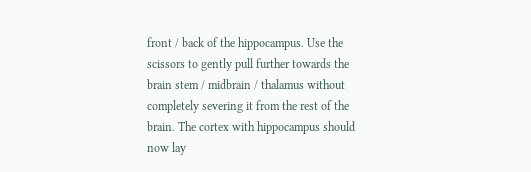front / back of the hippocampus. Use the scissors to gently pull further towards the brain stem / midbrain / thalamus without completely severing it from the rest of the brain. The cortex with hippocampus should now lay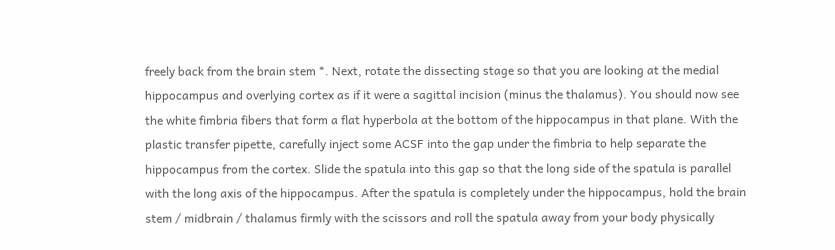freely back from the brain stem *. Next, rotate the dissecting stage so that you are looking at the medial hippocampus and overlying cortex as if it were a sagittal incision (minus the thalamus). You should now see the white fimbria fibers that form a flat hyperbola at the bottom of the hippocampus in that plane. With the plastic transfer pipette, carefully inject some ACSF into the gap under the fimbria to help separate the hippocampus from the cortex. Slide the spatula into this gap so that the long side of the spatula is parallel with the long axis of the hippocampus. After the spatula is completely under the hippocampus, hold the brain stem / midbrain / thalamus firmly with the scissors and roll the spatula away from your body physically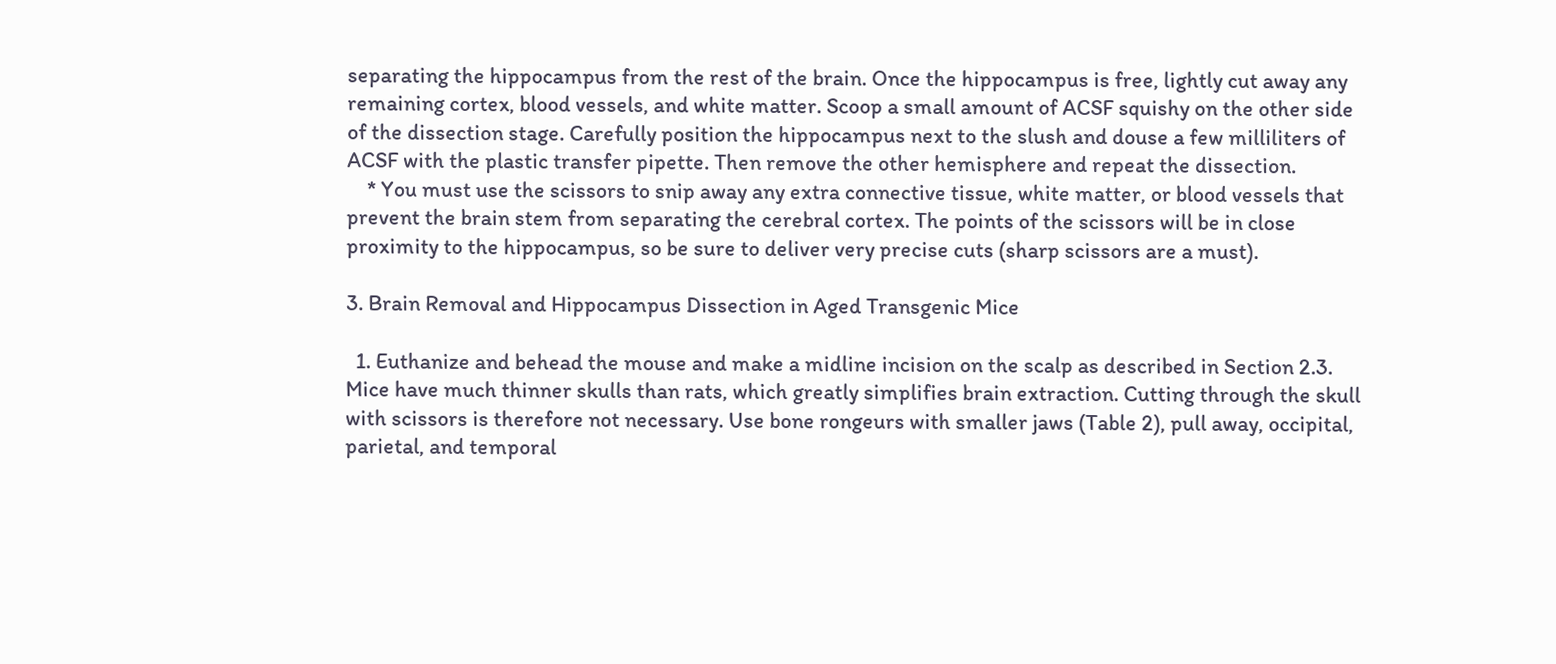separating the hippocampus from the rest of the brain. Once the hippocampus is free, lightly cut away any remaining cortex, blood vessels, and white matter. Scoop a small amount of ACSF squishy on the other side of the dissection stage. Carefully position the hippocampus next to the slush and douse a few milliliters of ACSF with the plastic transfer pipette. Then remove the other hemisphere and repeat the dissection.
    * You must use the scissors to snip away any extra connective tissue, white matter, or blood vessels that prevent the brain stem from separating the cerebral cortex. The points of the scissors will be in close proximity to the hippocampus, so be sure to deliver very precise cuts (sharp scissors are a must).

3. Brain Removal and Hippocampus Dissection in Aged Transgenic Mice

  1. Euthanize and behead the mouse and make a midline incision on the scalp as described in Section 2.3. Mice have much thinner skulls than rats, which greatly simplifies brain extraction. Cutting through the skull with scissors is therefore not necessary. Use bone rongeurs with smaller jaws (Table 2), pull away, occipital, parietal, and temporal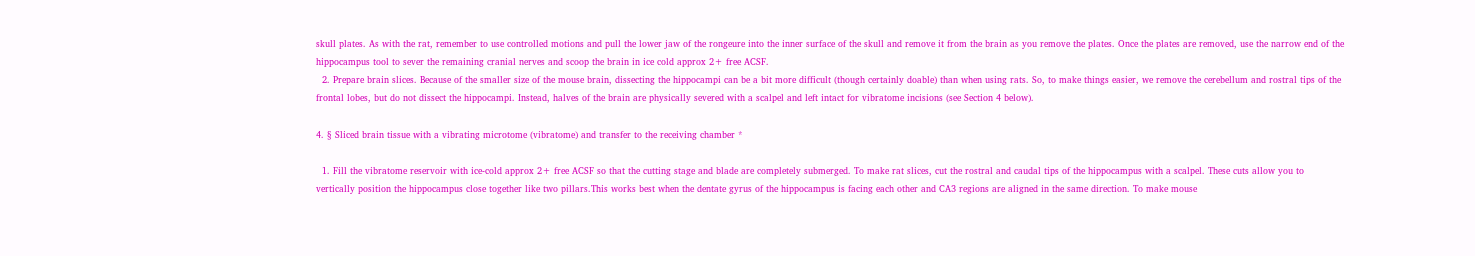skull plates. As with the rat, remember to use controlled motions and pull the lower jaw of the rongeure into the inner surface of the skull and remove it from the brain as you remove the plates. Once the plates are removed, use the narrow end of the hippocampus tool to sever the remaining cranial nerves and scoop the brain in ice cold approx 2+ free ACSF.
  2. Prepare brain slices. Because of the smaller size of the mouse brain, dissecting the hippocampi can be a bit more difficult (though certainly doable) than when using rats. So, to make things easier, we remove the cerebellum and rostral tips of the frontal lobes, but do not dissect the hippocampi. Instead, halves of the brain are physically severed with a scalpel and left intact for vibratome incisions (see Section 4 below).

4. § Sliced brain tissue with a vibrating microtome (vibratome) and transfer to the receiving chamber *

  1. Fill the vibratome reservoir with ice-cold approx 2+ free ACSF so that the cutting stage and blade are completely submerged. To make rat slices, cut the rostral and caudal tips of the hippocampus with a scalpel. These cuts allow you to vertically position the hippocampus close together like two pillars.This works best when the dentate gyrus of the hippocampus is facing each other and CA3 regions are aligned in the same direction. To make mouse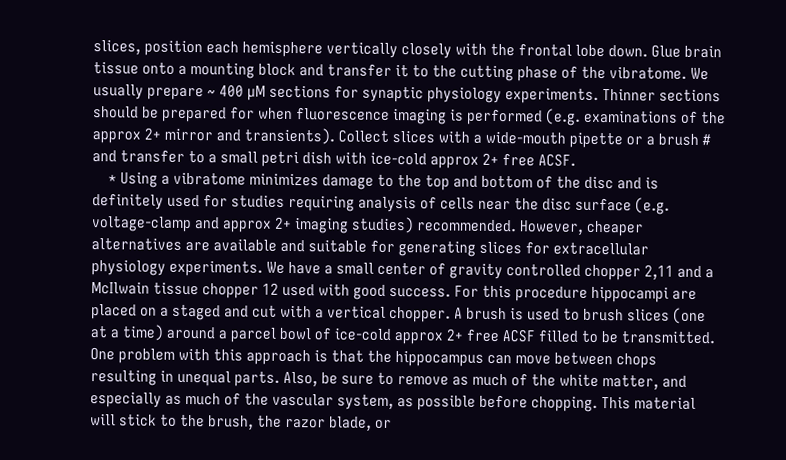slices, position each hemisphere vertically closely with the frontal lobe down. Glue brain tissue onto a mounting block and transfer it to the cutting phase of the vibratome. We usually prepare ~ 400 µM sections for synaptic physiology experiments. Thinner sections should be prepared for when fluorescence imaging is performed (e.g. examinations of the approx 2+ mirror and transients). Collect slices with a wide-mouth pipette or a brush # and transfer to a small petri dish with ice-cold approx 2+ free ACSF.
    * Using a vibratome minimizes damage to the top and bottom of the disc and is definitely used for studies requiring analysis of cells near the disc surface (e.g. voltage-clamp and approx 2+ imaging studies) recommended. However, cheaper alternatives are available and suitable for generating slices for extracellular physiology experiments. We have a small center of gravity controlled chopper 2,11 and a McIlwain tissue chopper 12 used with good success. For this procedure hippocampi are placed on a staged and cut with a vertical chopper. A brush is used to brush slices (one at a time) around a parcel bowl of ice-cold approx 2+ free ACSF filled to be transmitted. One problem with this approach is that the hippocampus can move between chops resulting in unequal parts. Also, be sure to remove as much of the white matter, and especially as much of the vascular system, as possible before chopping. This material will stick to the brush, the razor blade, or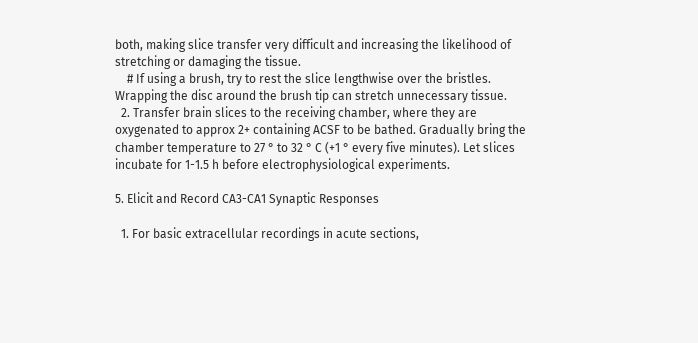both, making slice transfer very difficult and increasing the likelihood of stretching or damaging the tissue.
    # If using a brush, try to rest the slice lengthwise over the bristles. Wrapping the disc around the brush tip can stretch unnecessary tissue.
  2. Transfer brain slices to the receiving chamber, where they are oxygenated to approx 2+ containing ACSF to be bathed. Gradually bring the chamber temperature to 27 ° to 32 ° C (+1 ° every five minutes). Let slices incubate for 1-1.5 h before electrophysiological experiments.

5. Elicit and Record CA3-CA1 Synaptic Responses

  1. For basic extracellular recordings in acute sections,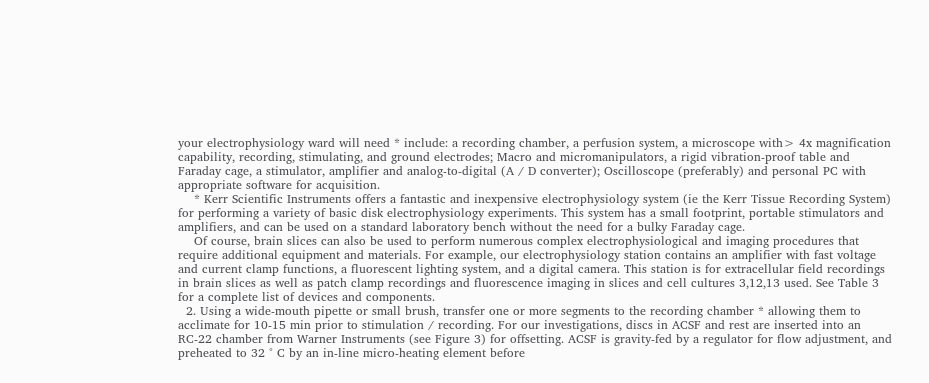your electrophysiology ward will need * include: a recording chamber, a perfusion system, a microscope with> 4x magnification capability, recording, stimulating, and ground electrodes; Macro and micromanipulators, a rigid vibration-proof table and Faraday cage, a stimulator, amplifier and analog-to-digital (A / D converter); Oscilloscope (preferably) and personal PC with appropriate software for acquisition.
    * Kerr Scientific Instruments offers a fantastic and inexpensive electrophysiology system (ie the Kerr Tissue Recording System) for performing a variety of basic disk electrophysiology experiments. This system has a small footprint, portable stimulators and amplifiers, and can be used on a standard laboratory bench without the need for a bulky Faraday cage.
    Of course, brain slices can also be used to perform numerous complex electrophysiological and imaging procedures that require additional equipment and materials. For example, our electrophysiology station contains an amplifier with fast voltage and current clamp functions, a fluorescent lighting system, and a digital camera. This station is for extracellular field recordings in brain slices as well as patch clamp recordings and fluorescence imaging in slices and cell cultures 3,12,13 used. See Table 3 for a complete list of devices and components.
  2. Using a wide-mouth pipette or small brush, transfer one or more segments to the recording chamber * allowing them to acclimate for 10-15 min prior to stimulation / recording. For our investigations, discs in ACSF and rest are inserted into an RC-22 chamber from Warner Instruments (see Figure 3) for offsetting. ACSF is gravity-fed by a regulator for flow adjustment, and preheated to 32 ° C by an in-line micro-heating element before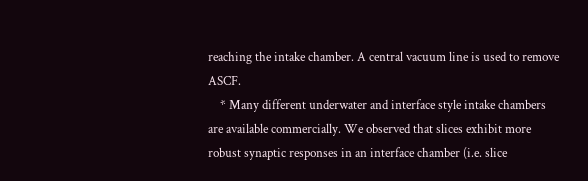reaching the intake chamber. A central vacuum line is used to remove ASCF.
    * Many different underwater and interface style intake chambers are available commercially. We observed that slices exhibit more robust synaptic responses in an interface chamber (i.e. slice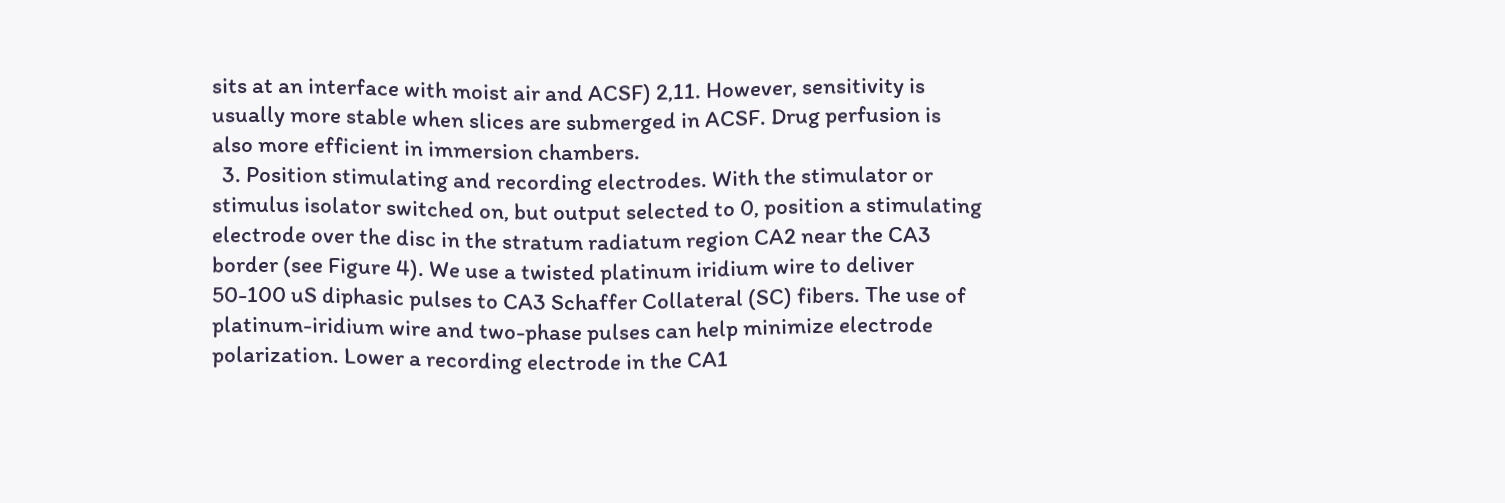sits at an interface with moist air and ACSF) 2,11. However, sensitivity is usually more stable when slices are submerged in ACSF. Drug perfusion is also more efficient in immersion chambers.
  3. Position stimulating and recording electrodes. With the stimulator or stimulus isolator switched on, but output selected to 0, position a stimulating electrode over the disc in the stratum radiatum region CA2 near the CA3 border (see Figure 4). We use a twisted platinum iridium wire to deliver 50-100 uS diphasic pulses to CA3 Schaffer Collateral (SC) fibers. The use of platinum-iridium wire and two-phase pulses can help minimize electrode polarization. Lower a recording electrode in the CA1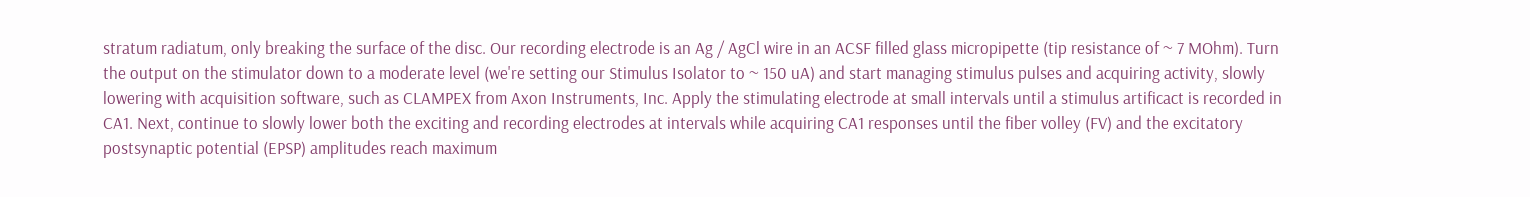stratum radiatum, only breaking the surface of the disc. Our recording electrode is an Ag / AgCl wire in an ACSF filled glass micropipette (tip resistance of ~ 7 MOhm). Turn the output on the stimulator down to a moderate level (we're setting our Stimulus Isolator to ~ 150 uA) and start managing stimulus pulses and acquiring activity, slowly lowering with acquisition software, such as CLAMPEX from Axon Instruments, Inc. Apply the stimulating electrode at small intervals until a stimulus artificact is recorded in CA1. Next, continue to slowly lower both the exciting and recording electrodes at intervals while acquiring CA1 responses until the fiber volley (FV) and the excitatory postsynaptic potential (EPSP) amplitudes reach maximum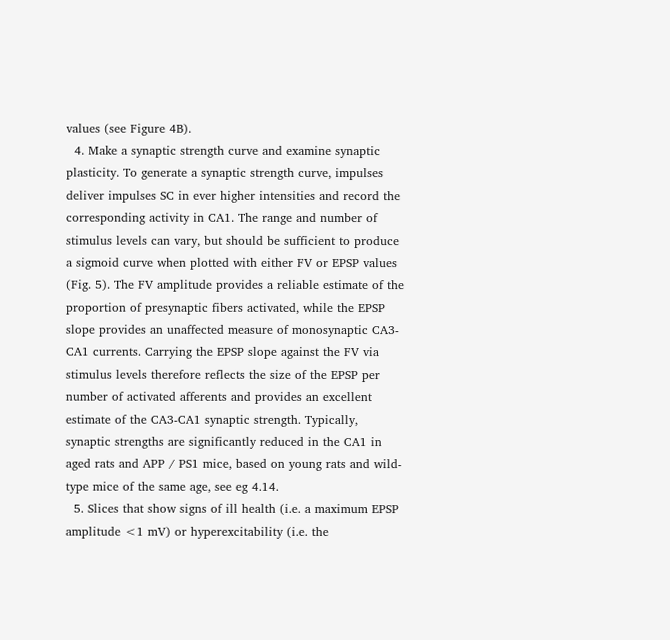values (see Figure 4B).
  4. Make a synaptic strength curve and examine synaptic plasticity. To generate a synaptic strength curve, impulses deliver impulses SC in ever higher intensities and record the corresponding activity in CA1. The range and number of stimulus levels can vary, but should be sufficient to produce a sigmoid curve when plotted with either FV or EPSP values (Fig. 5). The FV amplitude provides a reliable estimate of the proportion of presynaptic fibers activated, while the EPSP slope provides an unaffected measure of monosynaptic CA3-CA1 currents. Carrying the EPSP slope against the FV via stimulus levels therefore reflects the size of the EPSP per number of activated afferents and provides an excellent estimate of the CA3-CA1 synaptic strength. Typically, synaptic strengths are significantly reduced in the CA1 in aged rats and APP / PS1 mice, based on young rats and wild-type mice of the same age, see eg 4.14.
  5. Slices that show signs of ill health (i.e. a maximum EPSP amplitude <1 mV) or hyperexcitability (i.e. the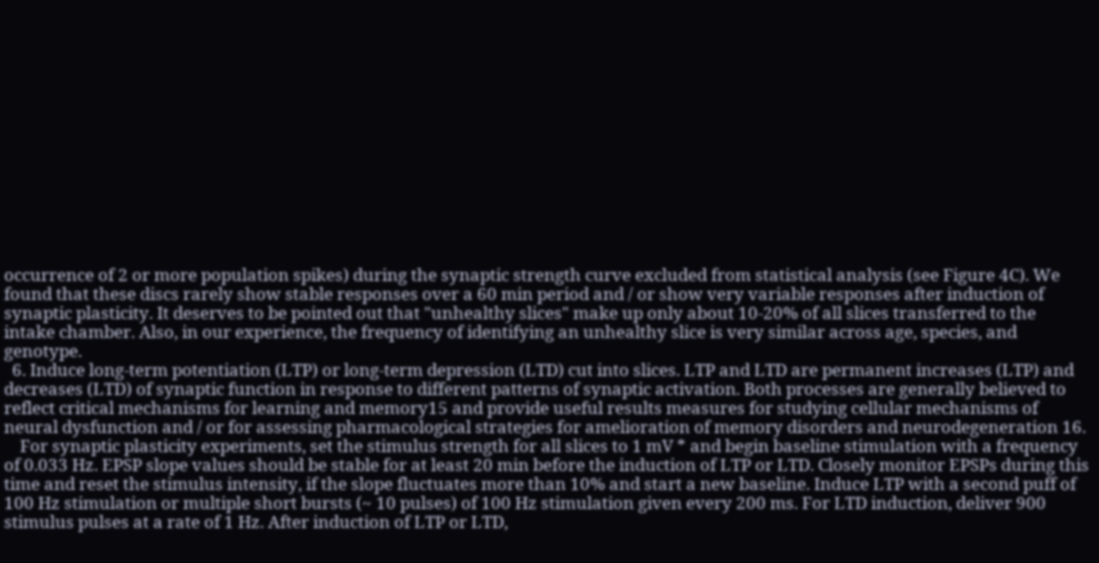occurrence of 2 or more population spikes) during the synaptic strength curve excluded from statistical analysis (see Figure 4C). We found that these discs rarely show stable responses over a 60 min period and / or show very variable responses after induction of synaptic plasticity. It deserves to be pointed out that "unhealthy slices" make up only about 10-20% of all slices transferred to the intake chamber. Also, in our experience, the frequency of identifying an unhealthy slice is very similar across age, species, and genotype.
  6. Induce long-term potentiation (LTP) or long-term depression (LTD) cut into slices. LTP and LTD are permanent increases (LTP) and decreases (LTD) of synaptic function in response to different patterns of synaptic activation. Both processes are generally believed to reflect critical mechanisms for learning and memory15 and provide useful results measures for studying cellular mechanisms of neural dysfunction and / or for assessing pharmacological strategies for amelioration of memory disorders and neurodegeneration 16.
    For synaptic plasticity experiments, set the stimulus strength for all slices to 1 mV * and begin baseline stimulation with a frequency of 0.033 Hz. EPSP slope values should be stable for at least 20 min before the induction of LTP or LTD. Closely monitor EPSPs during this time and reset the stimulus intensity, if the slope fluctuates more than 10% and start a new baseline. Induce LTP with a second puff of 100 Hz stimulation or multiple short bursts (~ 10 pulses) of 100 Hz stimulation given every 200 ms. For LTD induction, deliver 900 stimulus pulses at a rate of 1 Hz. After induction of LTP or LTD,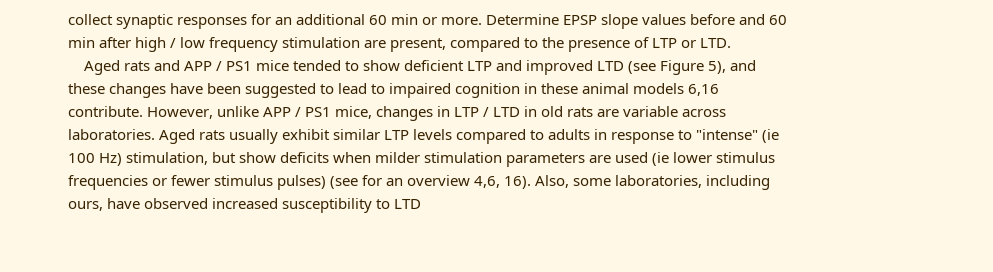collect synaptic responses for an additional 60 min or more. Determine EPSP slope values before and 60 min after high / low frequency stimulation are present, compared to the presence of LTP or LTD.
    Aged rats and APP / PS1 mice tended to show deficient LTP and improved LTD (see Figure 5), and these changes have been suggested to lead to impaired cognition in these animal models 6,16 contribute. However, unlike APP / PS1 mice, changes in LTP / LTD in old rats are variable across laboratories. Aged rats usually exhibit similar LTP levels compared to adults in response to "intense" (ie 100 Hz) stimulation, but show deficits when milder stimulation parameters are used (ie lower stimulus frequencies or fewer stimulus pulses) (see for an overview 4,6, 16). Also, some laboratories, including ours, have observed increased susceptibility to LTD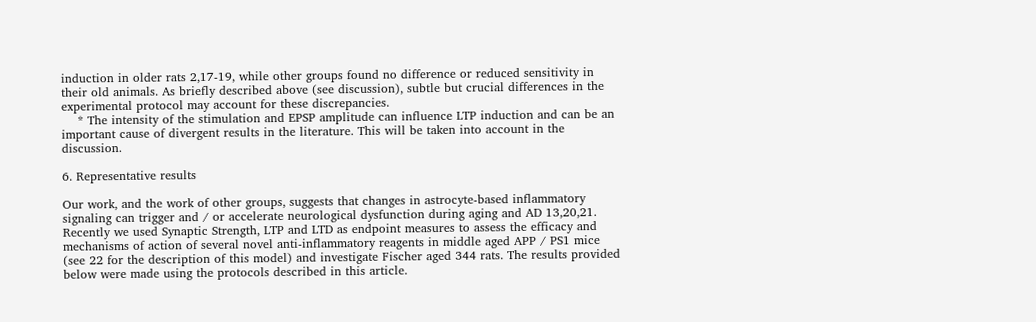induction in older rats 2,17-19, while other groups found no difference or reduced sensitivity in their old animals. As briefly described above (see discussion), subtle but crucial differences in the experimental protocol may account for these discrepancies.
    * The intensity of the stimulation and EPSP amplitude can influence LTP induction and can be an important cause of divergent results in the literature. This will be taken into account in the discussion.

6. Representative results

Our work, and the work of other groups, suggests that changes in astrocyte-based inflammatory signaling can trigger and / or accelerate neurological dysfunction during aging and AD 13,20,21. Recently we used Synaptic Strength, LTP and LTD as endpoint measures to assess the efficacy and mechanisms of action of several novel anti-inflammatory reagents in middle aged APP / PS1 mice (see 22 for the description of this model) and investigate Fischer aged 344 rats. The results provided below were made using the protocols described in this article.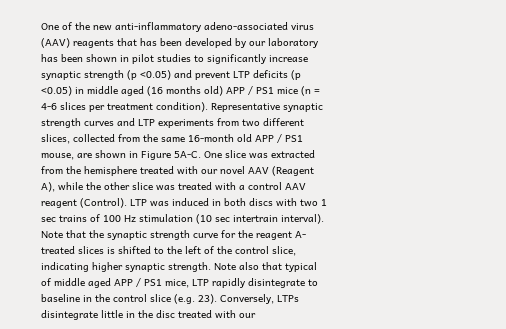One of the new anti-inflammatory adeno-associated virus (AAV) reagents that has been developed by our laboratory has been shown in pilot studies to significantly increase synaptic strength (p <0.05) and prevent LTP deficits (p <0.05) in middle aged (16 months old) APP / PS1 mice (n = 4-6 slices per treatment condition). Representative synaptic strength curves and LTP experiments from two different slices, collected from the same 16-month old APP / PS1 mouse, are shown in Figure 5A-C. One slice was extracted from the hemisphere treated with our novel AAV (Reagent A), while the other slice was treated with a control AAV reagent (Control). LTP was induced in both discs with two 1 sec trains of 100 Hz stimulation (10 sec intertrain interval). Note that the synaptic strength curve for the reagent A-treated slices is shifted to the left of the control slice, indicating higher synaptic strength. Note also that typical of middle aged APP / PS1 mice, LTP rapidly disintegrate to baseline in the control slice (e.g. 23). Conversely, LTPs disintegrate little in the disc treated with our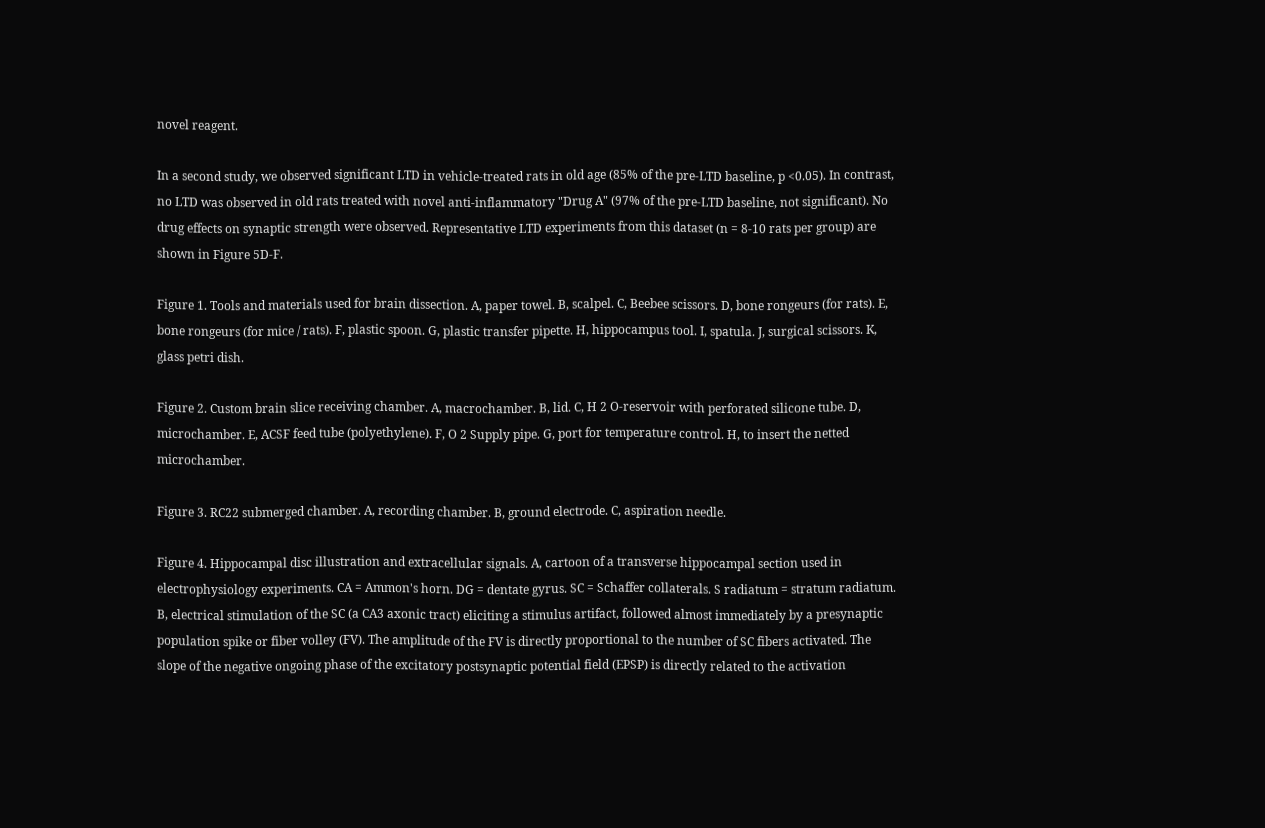novel reagent.

In a second study, we observed significant LTD in vehicle-treated rats in old age (85% of the pre-LTD baseline, p <0.05). In contrast, no LTD was observed in old rats treated with novel anti-inflammatory "Drug A" (97% of the pre-LTD baseline, not significant). No drug effects on synaptic strength were observed. Representative LTD experiments from this dataset (n = 8-10 rats per group) are shown in Figure 5D-F.

Figure 1. Tools and materials used for brain dissection. A, paper towel. B, scalpel. C, Beebee scissors. D, bone rongeurs (for rats). E, bone rongeurs (for mice / rats). F, plastic spoon. G, plastic transfer pipette. H, hippocampus tool. I, spatula. J, surgical scissors. K, glass petri dish.

Figure 2. Custom brain slice receiving chamber. A, macrochamber. B, lid. C, H 2 O-reservoir with perforated silicone tube. D, microchamber. E, ACSF feed tube (polyethylene). F, O 2 Supply pipe. G, port for temperature control. H, to insert the netted microchamber.

Figure 3. RC22 submerged chamber. A, recording chamber. B, ground electrode. C, aspiration needle.

Figure 4. Hippocampal disc illustration and extracellular signals. A, cartoon of a transverse hippocampal section used in electrophysiology experiments. CA = Ammon's horn. DG = dentate gyrus. SC = Schaffer collaterals. S radiatum = stratum radiatum. B, electrical stimulation of the SC (a CA3 axonic tract) eliciting a stimulus artifact, followed almost immediately by a presynaptic population spike or fiber volley (FV). The amplitude of the FV is directly proportional to the number of SC fibers activated. The slope of the negative ongoing phase of the excitatory postsynaptic potential field (EPSP) is directly related to the activation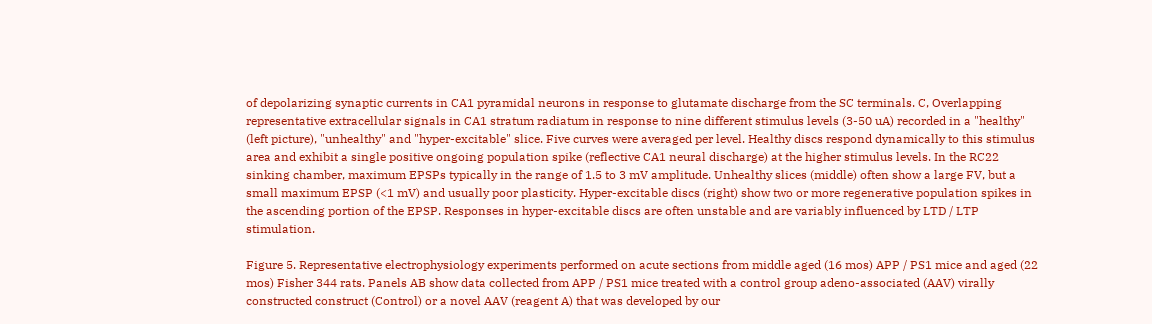of depolarizing synaptic currents in CA1 pyramidal neurons in response to glutamate discharge from the SC terminals. C, Overlapping representative extracellular signals in CA1 stratum radiatum in response to nine different stimulus levels (3-50 uA) recorded in a "healthy" (left picture), "unhealthy" and "hyper-excitable" slice. Five curves were averaged per level. Healthy discs respond dynamically to this stimulus area and exhibit a single positive ongoing population spike (reflective CA1 neural discharge) at the higher stimulus levels. In the RC22 sinking chamber, maximum EPSPs typically in the range of 1.5 to 3 mV amplitude. Unhealthy slices (middle) often show a large FV, but a small maximum EPSP (<1 mV) and usually poor plasticity. Hyper-excitable discs (right) show two or more regenerative population spikes in the ascending portion of the EPSP. Responses in hyper-excitable discs are often unstable and are variably influenced by LTD / LTP stimulation.

Figure 5. Representative electrophysiology experiments performed on acute sections from middle aged (16 mos) APP / PS1 mice and aged (22 mos) Fisher 344 rats. Panels AB show data collected from APP / PS1 mice treated with a control group adeno-associated (AAV) virally constructed construct (Control) or a novel AAV (reagent A) that was developed by our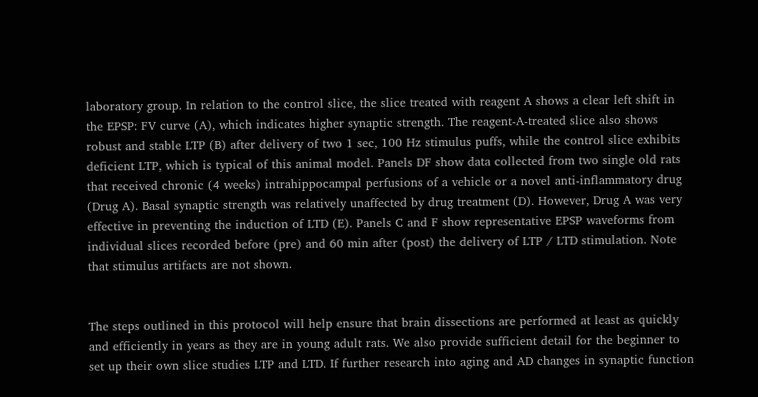laboratory group. In relation to the control slice, the slice treated with reagent A shows a clear left shift in the EPSP: FV curve (A), which indicates higher synaptic strength. The reagent-A-treated slice also shows robust and stable LTP (B) after delivery of two 1 sec, 100 Hz stimulus puffs, while the control slice exhibits deficient LTP, which is typical of this animal model. Panels DF show data collected from two single old rats that received chronic (4 weeks) intrahippocampal perfusions of a vehicle or a novel anti-inflammatory drug (Drug A). Basal synaptic strength was relatively unaffected by drug treatment (D). However, Drug A was very effective in preventing the induction of LTD (E). Panels C and F show representative EPSP waveforms from individual slices recorded before (pre) and 60 min after (post) the delivery of LTP / LTD stimulation. Note that stimulus artifacts are not shown.


The steps outlined in this protocol will help ensure that brain dissections are performed at least as quickly and efficiently in years as they are in young adult rats. We also provide sufficient detail for the beginner to set up their own slice studies LTP and LTD. If further research into aging and AD changes in synaptic function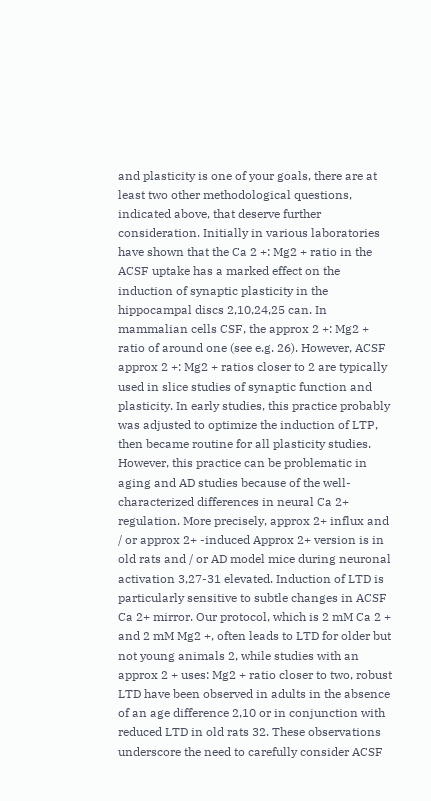and plasticity is one of your goals, there are at least two other methodological questions, indicated above, that deserve further consideration. Initially in various laboratories have shown that the Ca 2 +: Mg2 + ratio in the ACSF uptake has a marked effect on the induction of synaptic plasticity in the hippocampal discs 2,10,24,25 can. In mammalian cells CSF, the approx 2 +: Mg2 + ratio of around one (see e.g. 26). However, ACSF approx 2 +: Mg2 + ratios closer to 2 are typically used in slice studies of synaptic function and plasticity. In early studies, this practice probably was adjusted to optimize the induction of LTP, then became routine for all plasticity studies. However, this practice can be problematic in aging and AD studies because of the well-characterized differences in neural Ca 2+ regulation. More precisely, approx 2+ influx and / or approx 2+ -induced Approx 2+ version is in old rats and / or AD model mice during neuronal activation 3,27-31 elevated. Induction of LTD is particularly sensitive to subtle changes in ACSF Ca 2+ mirror. Our protocol, which is 2 mM Ca 2 + and 2 mM Mg2 +, often leads to LTD for older but not young animals 2, while studies with an approx 2 + uses: Mg2 + ratio closer to two, robust LTD have been observed in adults in the absence of an age difference 2,10 or in conjunction with reduced LTD in old rats 32. These observations underscore the need to carefully consider ACSF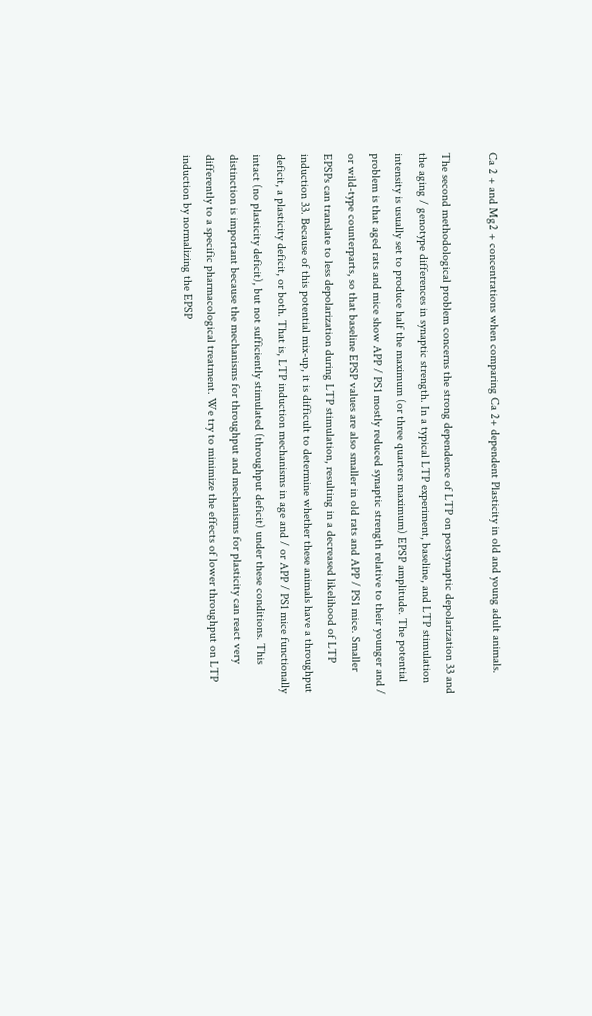Ca 2 + and Mg2 + concentrations when comparing Ca 2+ dependent Plasticity in old and young adult animals.

The second methodological problem concerns the strong dependence of LTP on postsynaptic depolarization 33 and the aging / genotype differences in synaptic strength. In a typical LTP experiment, baseline, and LTP stimulation intensity is usually set to produce half the maximum (or three quarters maximum) EPSP amplitude. The potential problem is that aged rats and mice show APP / PS1 mostly reduced synaptic strength relative to their younger and / or wild-type counterparts, so that baseline EPSP values are also smaller in old rats and APP / PS1 mice. Smaller EPSPs can translate to less depolarization during LTP stimulation, resulting in a decreased likelihood of LTP induction 33. Because of this potential mix-up, it is difficult to determine whether these animals have a throughput deficit, a plasticity deficit, or both. That is, LTP induction mechanisms in age and / or APP / PS1 mice functionally intact (no plasticity deficit), but not sufficiently stimulated (throughput deficit) under these conditions. This distinction is important because the mechanisms for throughput and mechanisms for plasticity can react very differently to a specific pharmacological treatment. We try to minimize the effects of lower throughput on LTP induction by normalizing the EPSP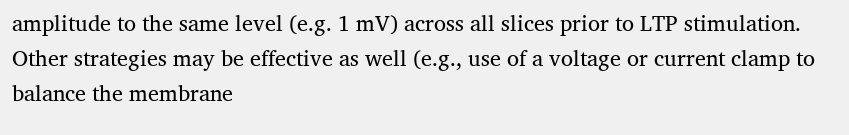amplitude to the same level (e.g. 1 mV) across all slices prior to LTP stimulation. Other strategies may be effective as well (e.g., use of a voltage or current clamp to balance the membrane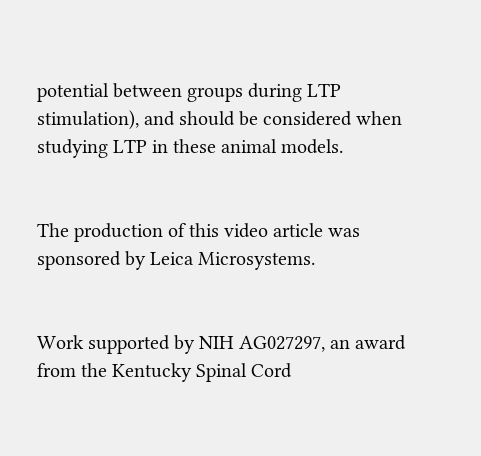potential between groups during LTP stimulation), and should be considered when studying LTP in these animal models.


The production of this video article was sponsored by Leica Microsystems.


Work supported by NIH AG027297, an award from the Kentucky Spinal Cord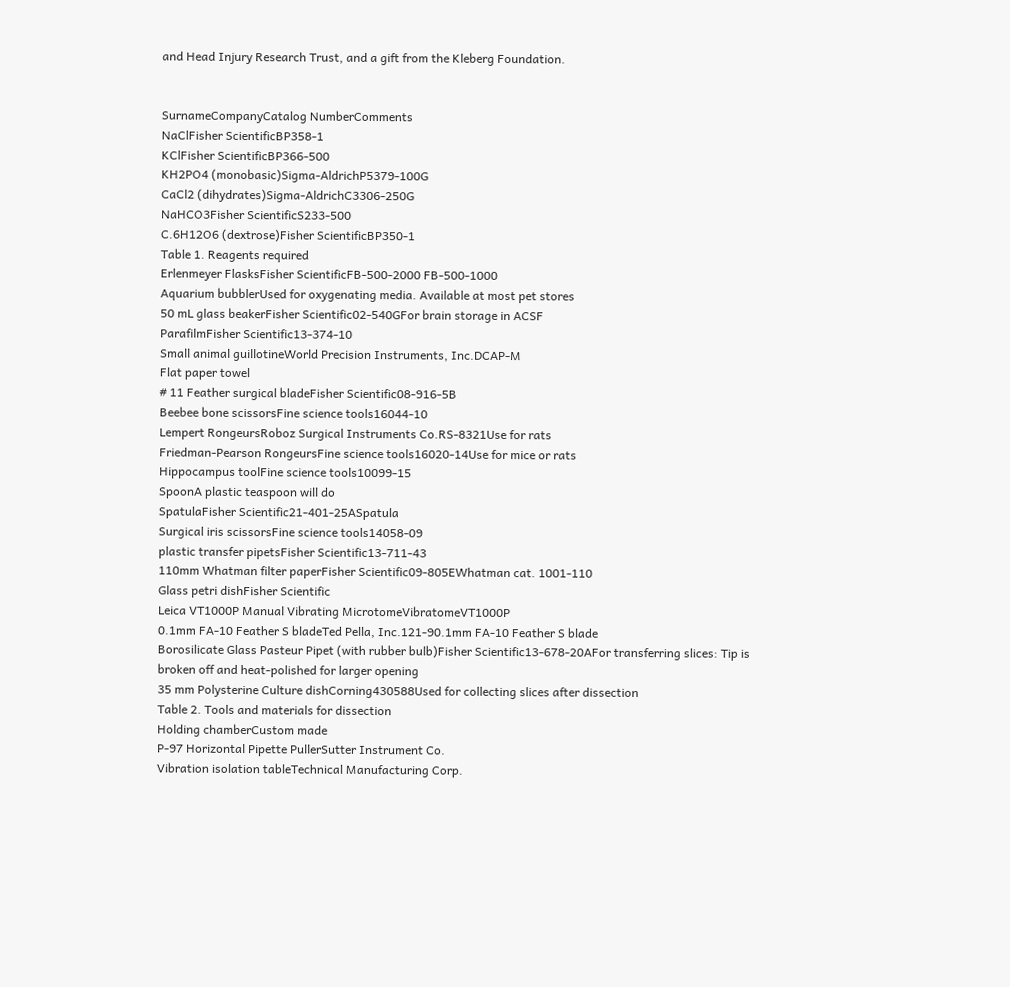and Head Injury Research Trust, and a gift from the Kleberg Foundation.


SurnameCompanyCatalog NumberComments
NaClFisher ScientificBP358-1
KClFisher ScientificBP366-500
KH2PO4 (monobasic)Sigma-AldrichP5379-100G
CaCl2 (dihydrates)Sigma-AldrichC3306-250G
NaHCO3Fisher ScientificS233-500
C.6H12O6 (dextrose)Fisher ScientificBP350-1
Table 1. Reagents required
Erlenmeyer FlasksFisher ScientificFB-500-2000 FB-500-1000
Aquarium bubblerUsed for oxygenating media. Available at most pet stores
50 mL glass beakerFisher Scientific02-540GFor brain storage in ACSF
ParafilmFisher Scientific13-374-10
Small animal guillotineWorld Precision Instruments, Inc.DCAP-M
Flat paper towel
# 11 Feather surgical bladeFisher Scientific08-916-5B
Beebee bone scissorsFine science tools16044-10
Lempert RongeursRoboz Surgical Instruments Co.RS-8321Use for rats
Friedman-Pearson RongeursFine science tools16020-14Use for mice or rats
Hippocampus toolFine science tools10099-15
SpoonA plastic teaspoon will do
SpatulaFisher Scientific21-401-25ASpatula
Surgical iris scissorsFine science tools14058-09
plastic transfer pipetsFisher Scientific13-711-43
110mm Whatman filter paperFisher Scientific09-805EWhatman cat. 1001-110
Glass petri dishFisher Scientific
Leica VT1000P Manual Vibrating MicrotomeVibratomeVT1000P
0.1mm FA-10 Feather S bladeTed Pella, Inc.121-90.1mm FA-10 Feather S blade
Borosilicate Glass Pasteur Pipet (with rubber bulb)Fisher Scientific13-678-20AFor transferring slices: Tip is broken off and heat-polished for larger opening
35 mm Polysterine Culture dishCorning430588Used for collecting slices after dissection
Table 2. Tools and materials for dissection
Holding chamberCustom made
P-97 Horizontal Pipette PullerSutter Instrument Co.
Vibration isolation tableTechnical Manufacturing Corp.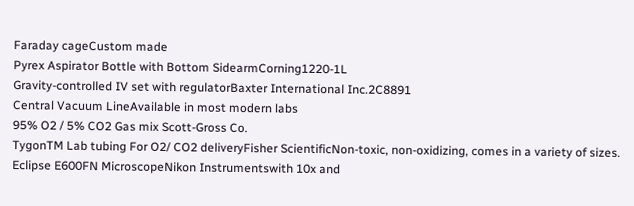Faraday cageCustom made
Pyrex Aspirator Bottle with Bottom SidearmCorning1220-1L
Gravity-controlled IV set with regulatorBaxter International Inc.2C8891
Central Vacuum LineAvailable in most modern labs
95% O2 / 5% CO2 Gas mix Scott-Gross Co.
TygonTM Lab tubing For O2/ CO2 deliveryFisher ScientificNon-toxic, non-oxidizing, comes in a variety of sizes.
Eclipse E600FN MicroscopeNikon Instrumentswith 10x and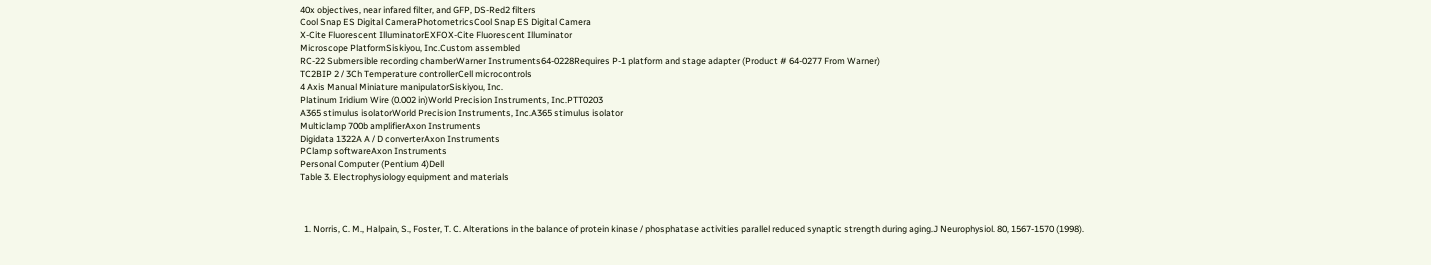40x objectives, near infared filter, and GFP, DS-Red2 filters
Cool Snap ES Digital CameraPhotometricsCool Snap ES Digital Camera
X-Cite Fluorescent IlluminatorEXFOX-Cite Fluorescent Illuminator
Microscope PlatformSiskiyou, Inc.Custom assembled
RC-22 Submersible recording chamberWarner Instruments64-0228Requires P-1 platform and stage adapter (Product # 64-0277 From Warner)
TC2BIP 2 / 3Ch Temperature controllerCell microcontrols
4 Axis Manual Miniature manipulatorSiskiyou, Inc.
Platinum Iridium Wire (0.002 in)World Precision Instruments, Inc.PTT0203
A365 stimulus isolatorWorld Precision Instruments, Inc.A365 stimulus isolator
Multiclamp 700b amplifierAxon Instruments
Digidata 1322A A / D converterAxon Instruments
PClamp softwareAxon Instruments
Personal Computer (Pentium 4)Dell
Table 3. Electrophysiology equipment and materials



  1. Norris, C. M., Halpain, S., Foster, T. C. Alterations in the balance of protein kinase / phosphatase activities parallel reduced synaptic strength during aging.J Neurophysiol. 80, 1567-1570 (1998).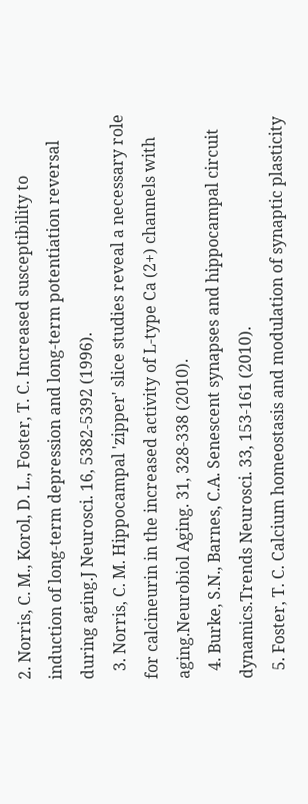2. Norris, C. M., Korol, D. L., Foster, T. C. Increased susceptibility to induction of long-term depression and long-term potentiation reversal during aging.J Neurosci. 16, 5382-5392 (1996).
  3. Norris, C. M. Hippocampal 'zipper' slice studies reveal a necessary role for calcineurin in the increased activity of L-type Ca (2+) channels with aging.Neurobiol Aging. 31, 328-338 (2010).
  4. Burke, S.N., Barnes, C.A. Senescent synapses and hippocampal circuit dynamics.Trends Neurosci. 33, 153-161 (2010).
  5. Foster, T. C. Calcium homeostasis and modulation of synaptic plasticity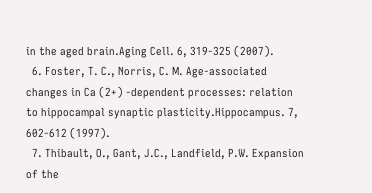in the aged brain.Aging Cell. 6, 319-325 (2007).
  6. Foster, T. C., Norris, C. M. Age-associated changes in Ca (2+) -dependent processes: relation to hippocampal synaptic plasticity.Hippocampus. 7, 602-612 (1997).
  7. Thibault, O., Gant, J.C., Landfield, P.W. Expansion of the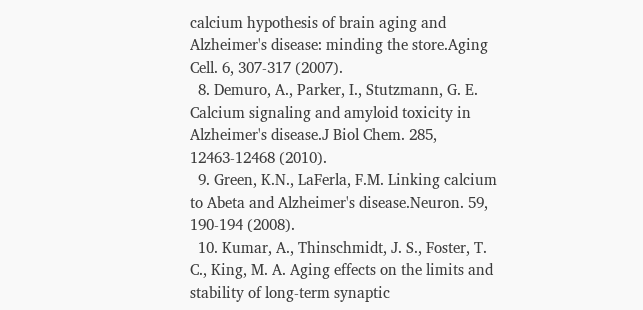calcium hypothesis of brain aging and Alzheimer's disease: minding the store.Aging Cell. 6, 307-317 (2007).
  8. Demuro, A., Parker, I., Stutzmann, G. E. Calcium signaling and amyloid toxicity in Alzheimer's disease.J Biol Chem. 285, 12463-12468 (2010).
  9. Green, K.N., LaFerla, F.M. Linking calcium to Abeta and Alzheimer's disease.Neuron. 59, 190-194 (2008).
  10. Kumar, A., Thinschmidt, J. S., Foster, T. C., King, M. A. Aging effects on the limits and stability of long-term synaptic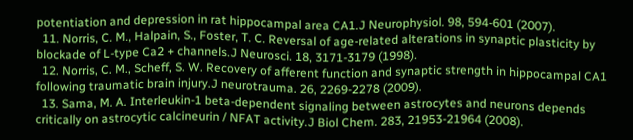potentiation and depression in rat hippocampal area CA1.J Neurophysiol. 98, 594-601 (2007).
  11. Norris, C. M., Halpain, S., Foster, T. C. Reversal of age-related alterations in synaptic plasticity by blockade of L-type Ca2 + channels.J Neurosci. 18, 3171-3179 (1998).
  12. Norris, C. M., Scheff, S. W. Recovery of afferent function and synaptic strength in hippocampal CA1 following traumatic brain injury.J neurotrauma. 26, 2269-2278 (2009).
  13. Sama, M. A. Interleukin-1 beta-dependent signaling between astrocytes and neurons depends critically on astrocytic calcineurin / NFAT activity.J Biol Chem. 283, 21953-21964 (2008).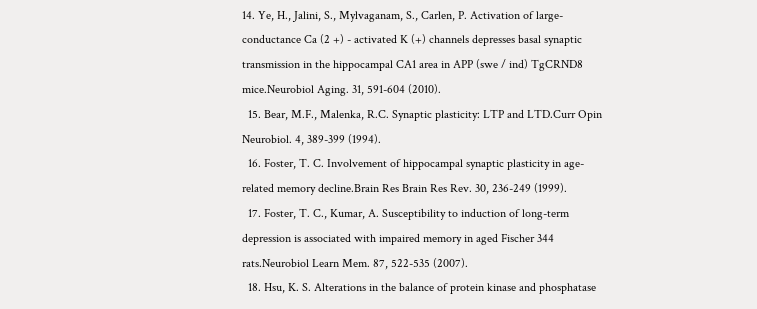14. Ye, H., Jalini, S., Mylvaganam, S., Carlen, P. Activation of large-conductance Ca (2 +) - activated K (+) channels depresses basal synaptic transmission in the hippocampal CA1 area in APP (swe / ind) TgCRND8 mice.Neurobiol Aging. 31, 591-604 (2010).
  15. Bear, M.F., Malenka, R.C. Synaptic plasticity: LTP and LTD.Curr Opin Neurobiol. 4, 389-399 (1994).
  16. Foster, T. C. Involvement of hippocampal synaptic plasticity in age-related memory decline.Brain Res Brain Res Rev. 30, 236-249 (1999).
  17. Foster, T. C., Kumar, A. Susceptibility to induction of long-term depression is associated with impaired memory in aged Fischer 344 rats.Neurobiol Learn Mem. 87, 522-535 (2007).
  18. Hsu, K. S. Alterations in the balance of protein kinase and phosphatase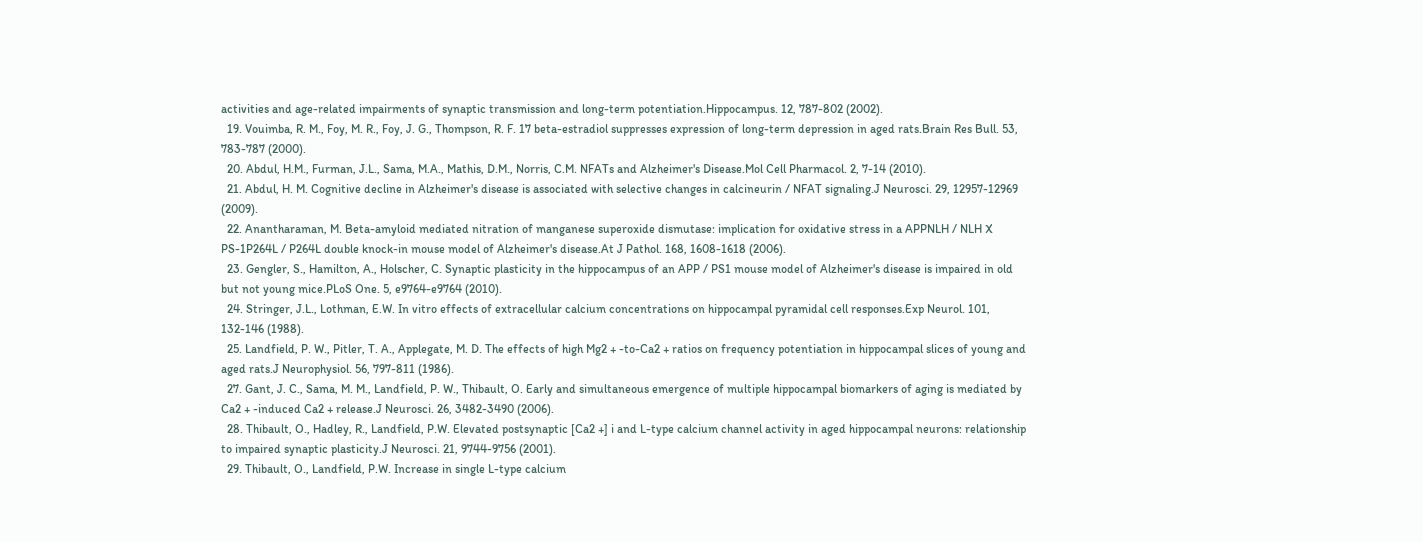activities and age-related impairments of synaptic transmission and long-term potentiation.Hippocampus. 12, 787-802 (2002).
  19. Vouimba, R. M., Foy, M. R., Foy, J. G., Thompson, R. F. 17 beta-estradiol suppresses expression of long-term depression in aged rats.Brain Res Bull. 53, 783-787 (2000).
  20. Abdul, H.M., Furman, J.L., Sama, M.A., Mathis, D.M., Norris, C.M. NFATs and Alzheimer's Disease.Mol Cell Pharmacol. 2, 7-14 (2010).
  21. Abdul, H. M. Cognitive decline in Alzheimer's disease is associated with selective changes in calcineurin / NFAT signaling.J Neurosci. 29, 12957-12969 (2009).
  22. Anantharaman, M. Beta-amyloid mediated nitration of manganese superoxide dismutase: implication for oxidative stress in a APPNLH / NLH X PS-1P264L / P264L double knock-in mouse model of Alzheimer's disease.At J Pathol. 168, 1608-1618 (2006).
  23. Gengler, S., Hamilton, A., Holscher, C. Synaptic plasticity in the hippocampus of an APP / PS1 mouse model of Alzheimer's disease is impaired in old but not young mice.PLoS One. 5, e9764-e9764 (2010).
  24. Stringer, J.L., Lothman, E.W. In vitro effects of extracellular calcium concentrations on hippocampal pyramidal cell responses.Exp Neurol. 101, 132-146 (1988).
  25. Landfield, P. W., Pitler, T. A., Applegate, M. D. The effects of high Mg2 + -to-Ca2 + ratios on frequency potentiation in hippocampal slices of young and aged rats.J Neurophysiol. 56, 797-811 (1986).
  27. Gant, J. C., Sama, M. M., Landfield, P. W., Thibault, O. Early and simultaneous emergence of multiple hippocampal biomarkers of aging is mediated by Ca2 + -induced Ca2 + release.J Neurosci. 26, 3482-3490 (2006).
  28. Thibault, O., Hadley, R., Landfield, P.W. Elevated postsynaptic [Ca2 +] i and L-type calcium channel activity in aged hippocampal neurons: relationship to impaired synaptic plasticity.J Neurosci. 21, 9744-9756 (2001).
  29. Thibault, O., Landfield, P.W. Increase in single L-type calcium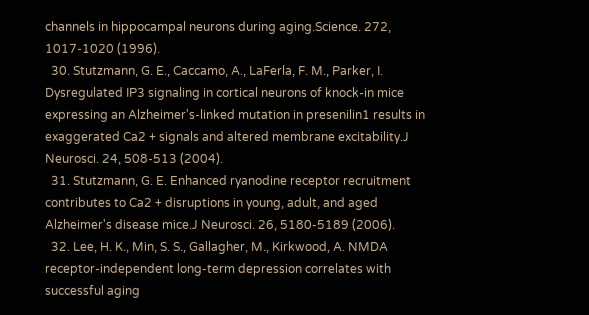channels in hippocampal neurons during aging.Science. 272, 1017-1020 (1996).
  30. Stutzmann, G. E., Caccamo, A., LaFerla, F. M., Parker, I. Dysregulated IP3 signaling in cortical neurons of knock-in mice expressing an Alzheimer's-linked mutation in presenilin1 results in exaggerated Ca2 + signals and altered membrane excitability.J Neurosci. 24, 508-513 (2004).
  31. Stutzmann, G. E. Enhanced ryanodine receptor recruitment contributes to Ca2 + disruptions in young, adult, and aged Alzheimer's disease mice.J Neurosci. 26, 5180-5189 (2006).
  32. Lee, H. K., Min, S. S., Gallagher, M., Kirkwood, A. NMDA receptor-independent long-term depression correlates with successful aging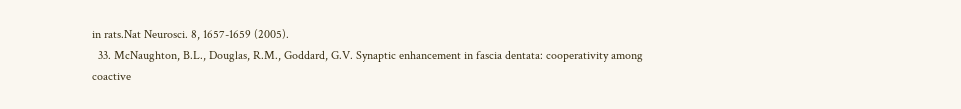in rats.Nat Neurosci. 8, 1657-1659 (2005).
  33. McNaughton, B.L., Douglas, R.M., Goddard, G.V. Synaptic enhancement in fascia dentata: cooperativity among coactive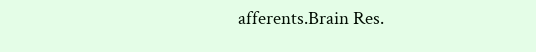afferents.Brain Res.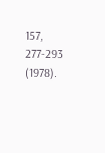157, 277-293 (1978).